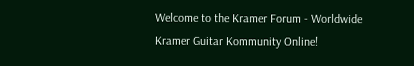Welcome to the Kramer Forum - Worldwide Kramer Guitar Kommunity Online!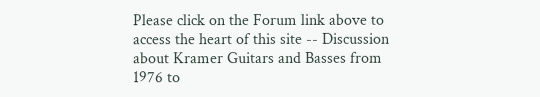Please click on the Forum link above to access the heart of this site -- Discussion about Kramer Guitars and Basses from 1976 to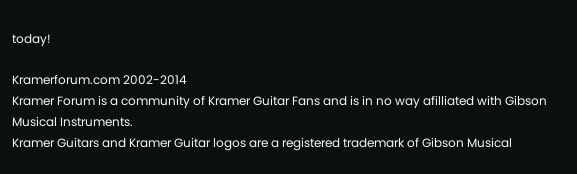today!

Kramerforum.com 2002-2014
Kramer Forum is a community of Kramer Guitar Fans and is in no way afilliated with Gibson Musical Instruments.
Kramer Guitars and Kramer Guitar logos are a registered trademark of Gibson Musical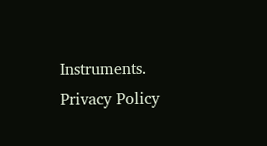Instruments.
Privacy Policy